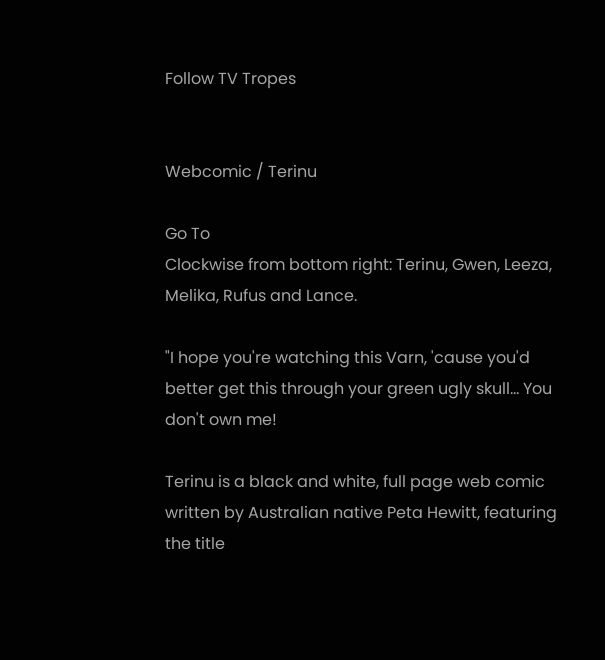Follow TV Tropes


Webcomic / Terinu

Go To
Clockwise from bottom right: Terinu, Gwen, Leeza, Melika, Rufus and Lance.

"I hope you're watching this Varn, 'cause you'd better get this through your green ugly skull... You don't own me!

Terinu is a black and white, full page web comic written by Australian native Peta Hewitt, featuring the title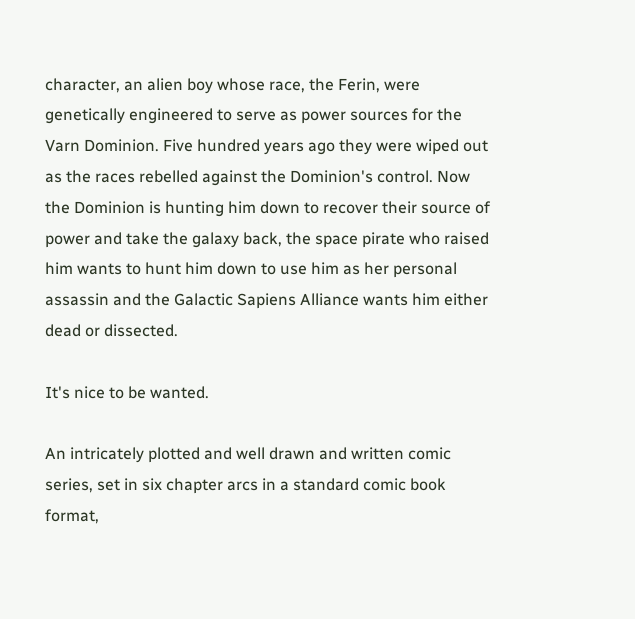character, an alien boy whose race, the Ferin, were genetically engineered to serve as power sources for the Varn Dominion. Five hundred years ago they were wiped out as the races rebelled against the Dominion's control. Now the Dominion is hunting him down to recover their source of power and take the galaxy back, the space pirate who raised him wants to hunt him down to use him as her personal assassin and the Galactic Sapiens Alliance wants him either dead or dissected.

It's nice to be wanted.

An intricately plotted and well drawn and written comic series, set in six chapter arcs in a standard comic book format,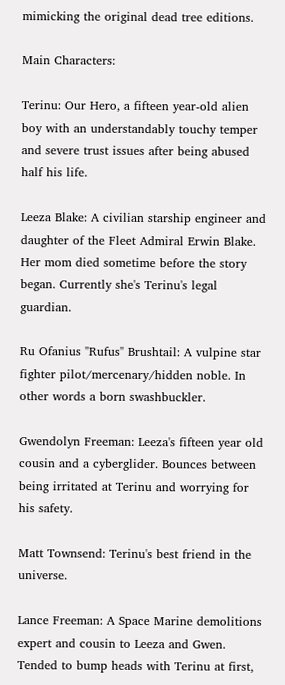mimicking the original dead tree editions.

Main Characters:

Terinu: Our Hero, a fifteen year-old alien boy with an understandably touchy temper and severe trust issues after being abused half his life.

Leeza Blake: A civilian starship engineer and daughter of the Fleet Admiral Erwin Blake. Her mom died sometime before the story began. Currently she's Terinu's legal guardian.

Ru Ofanius "Rufus" Brushtail: A vulpine star fighter pilot/mercenary/hidden noble. In other words a born swashbuckler.

Gwendolyn Freeman: Leeza's fifteen year old cousin and a cyberglider. Bounces between being irritated at Terinu and worrying for his safety.

Matt Townsend: Terinu's best friend in the universe.

Lance Freeman: A Space Marine demolitions expert and cousin to Leeza and Gwen. Tended to bump heads with Terinu at first,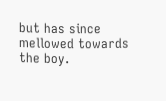but has since mellowed towards the boy.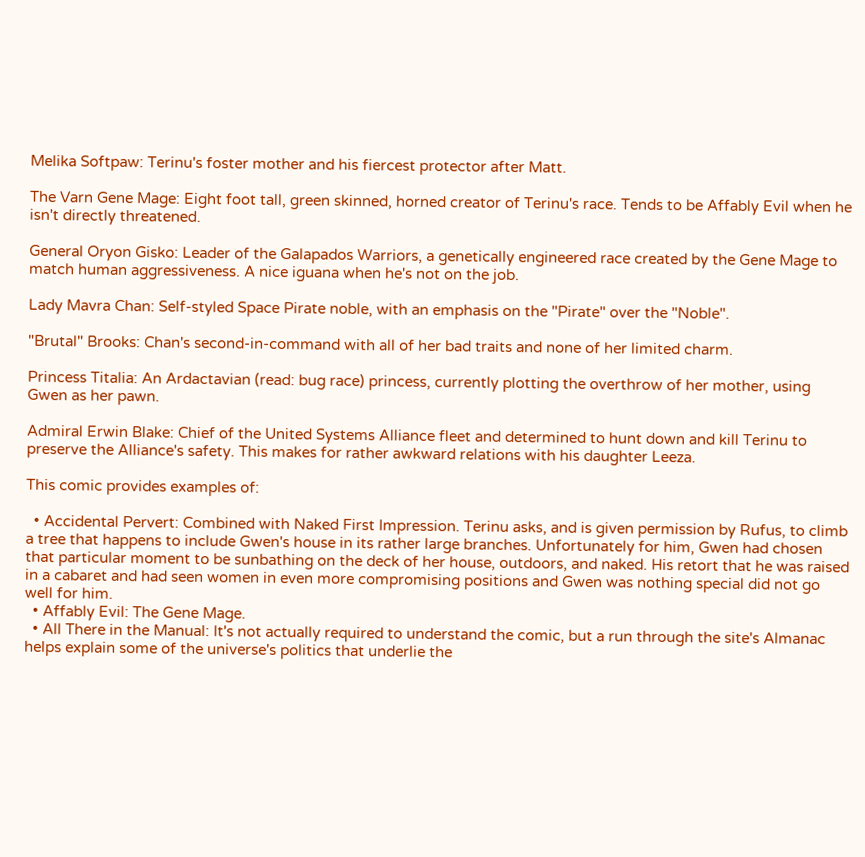Melika Softpaw: Terinu's foster mother and his fiercest protector after Matt.

The Varn Gene Mage: Eight foot tall, green skinned, horned creator of Terinu's race. Tends to be Affably Evil when he isn't directly threatened.

General Oryon Gisko: Leader of the Galapados Warriors, a genetically engineered race created by the Gene Mage to match human aggressiveness. A nice iguana when he's not on the job.

Lady Mavra Chan: Self-styled Space Pirate noble, with an emphasis on the "Pirate" over the "Noble".

"Brutal" Brooks: Chan's second-in-command with all of her bad traits and none of her limited charm.

Princess Titalia: An Ardactavian (read: bug race) princess, currently plotting the overthrow of her mother, using Gwen as her pawn.

Admiral Erwin Blake: Chief of the United Systems Alliance fleet and determined to hunt down and kill Terinu to preserve the Alliance's safety. This makes for rather awkward relations with his daughter Leeza.

This comic provides examples of:

  • Accidental Pervert: Combined with Naked First Impression. Terinu asks, and is given permission by Rufus, to climb a tree that happens to include Gwen's house in its rather large branches. Unfortunately for him, Gwen had chosen that particular moment to be sunbathing on the deck of her house, outdoors, and naked. His retort that he was raised in a cabaret and had seen women in even more compromising positions and Gwen was nothing special did not go well for him.
  • Affably Evil: The Gene Mage.
  • All There in the Manual: It's not actually required to understand the comic, but a run through the site's Almanac helps explain some of the universe's politics that underlie the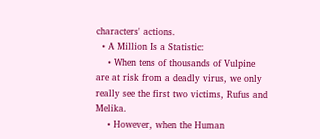characters' actions.
  • A Million Is a Statistic:
    • When tens of thousands of Vulpine are at risk from a deadly virus, we only really see the first two victims, Rufus and Melika.
    • However, when the Human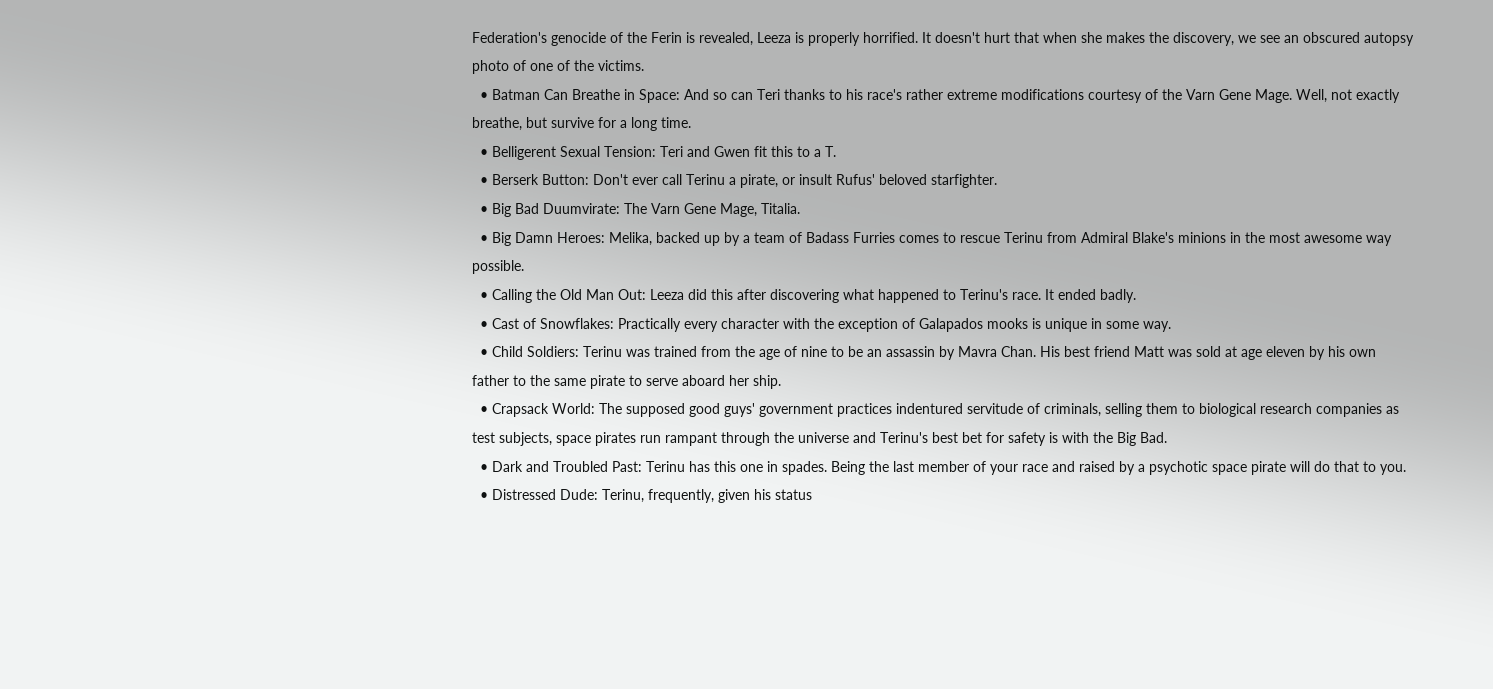Federation's genocide of the Ferin is revealed, Leeza is properly horrified. It doesn't hurt that when she makes the discovery, we see an obscured autopsy photo of one of the victims.
  • Batman Can Breathe in Space: And so can Teri thanks to his race's rather extreme modifications courtesy of the Varn Gene Mage. Well, not exactly breathe, but survive for a long time.
  • Belligerent Sexual Tension: Teri and Gwen fit this to a T.
  • Berserk Button: Don't ever call Terinu a pirate, or insult Rufus' beloved starfighter.
  • Big Bad Duumvirate: The Varn Gene Mage, Titalia.
  • Big Damn Heroes: Melika, backed up by a team of Badass Furries comes to rescue Terinu from Admiral Blake's minions in the most awesome way possible.
  • Calling the Old Man Out: Leeza did this after discovering what happened to Terinu's race. It ended badly.
  • Cast of Snowflakes: Practically every character with the exception of Galapados mooks is unique in some way.
  • Child Soldiers: Terinu was trained from the age of nine to be an assassin by Mavra Chan. His best friend Matt was sold at age eleven by his own father to the same pirate to serve aboard her ship.
  • Crapsack World: The supposed good guys' government practices indentured servitude of criminals, selling them to biological research companies as test subjects, space pirates run rampant through the universe and Terinu's best bet for safety is with the Big Bad.
  • Dark and Troubled Past: Terinu has this one in spades. Being the last member of your race and raised by a psychotic space pirate will do that to you.
  • Distressed Dude: Terinu, frequently, given his status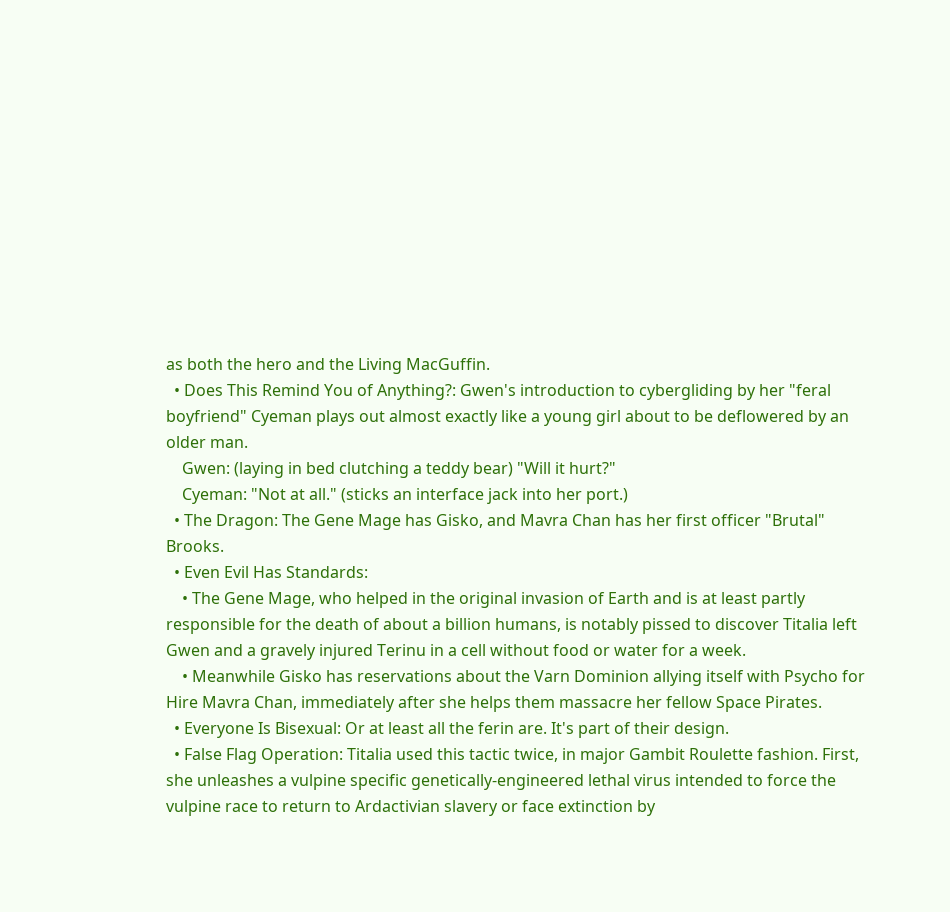as both the hero and the Living MacGuffin.
  • Does This Remind You of Anything?: Gwen's introduction to cybergliding by her "feral boyfriend" Cyeman plays out almost exactly like a young girl about to be deflowered by an older man.
    Gwen: (laying in bed clutching a teddy bear) "Will it hurt?"
    Cyeman: "Not at all." (sticks an interface jack into her port.)
  • The Dragon: The Gene Mage has Gisko, and Mavra Chan has her first officer "Brutal" Brooks.
  • Even Evil Has Standards:
    • The Gene Mage, who helped in the original invasion of Earth and is at least partly responsible for the death of about a billion humans, is notably pissed to discover Titalia left Gwen and a gravely injured Terinu in a cell without food or water for a week.
    • Meanwhile Gisko has reservations about the Varn Dominion allying itself with Psycho for Hire Mavra Chan, immediately after she helps them massacre her fellow Space Pirates.
  • Everyone Is Bisexual: Or at least all the ferin are. It's part of their design.
  • False Flag Operation: Titalia used this tactic twice, in major Gambit Roulette fashion. First, she unleashes a vulpine specific genetically-engineered lethal virus intended to force the vulpine race to return to Ardactivian slavery or face extinction by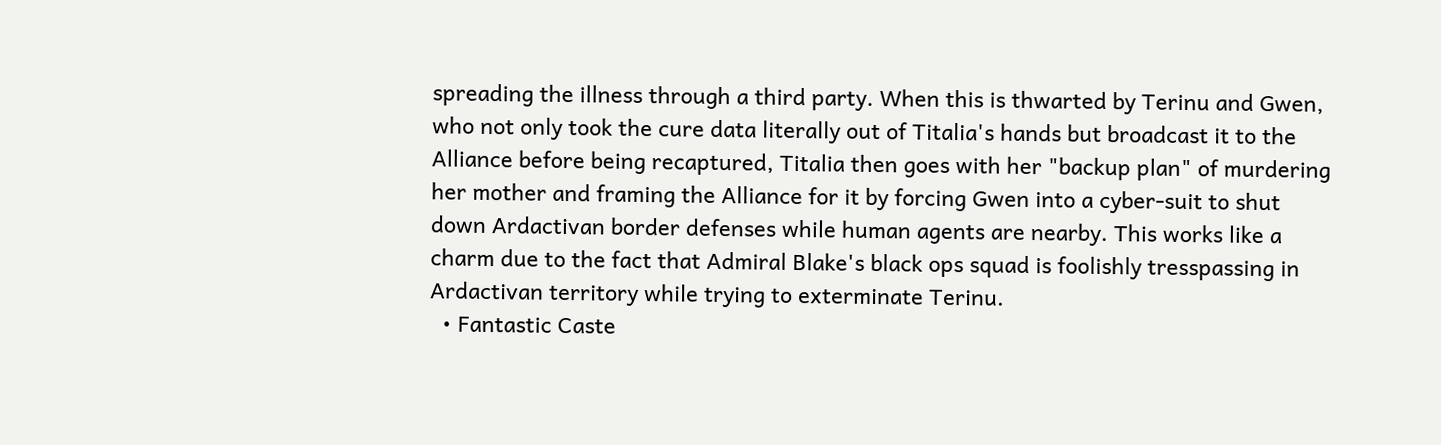spreading the illness through a third party. When this is thwarted by Terinu and Gwen, who not only took the cure data literally out of Titalia's hands but broadcast it to the Alliance before being recaptured, Titalia then goes with her "backup plan" of murdering her mother and framing the Alliance for it by forcing Gwen into a cyber-suit to shut down Ardactivan border defenses while human agents are nearby. This works like a charm due to the fact that Admiral Blake's black ops squad is foolishly tresspassing in Ardactivan territory while trying to exterminate Terinu.
  • Fantastic Caste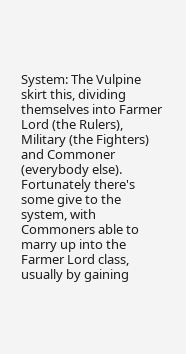System: The Vulpine skirt this, dividing themselves into Farmer Lord (the Rulers), Military (the Fighters) and Commoner (everybody else). Fortunately there's some give to the system, with Commoners able to marry up into the Farmer Lord class, usually by gaining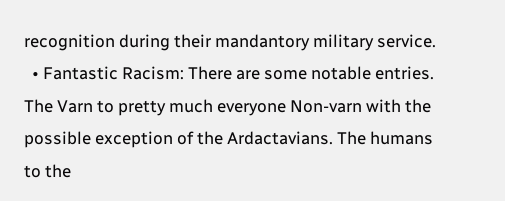recognition during their mandantory military service.
  • Fantastic Racism: There are some notable entries. The Varn to pretty much everyone Non-varn with the possible exception of the Ardactavians. The humans to the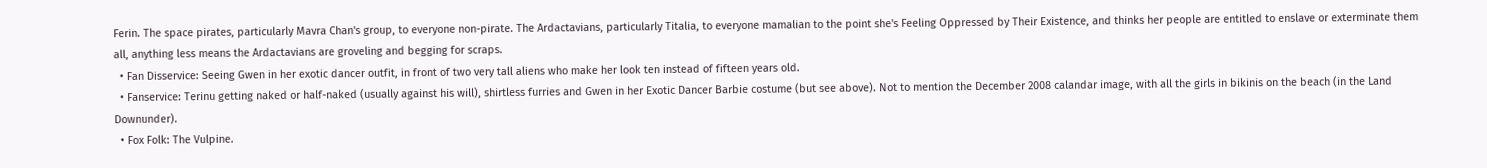Ferin. The space pirates, particularly Mavra Chan's group, to everyone non-pirate. The Ardactavians, particularly Titalia, to everyone mamalian to the point she's Feeling Oppressed by Their Existence, and thinks her people are entitled to enslave or exterminate them all, anything less means the Ardactavians are groveling and begging for scraps.
  • Fan Disservice: Seeing Gwen in her exotic dancer outfit, in front of two very tall aliens who make her look ten instead of fifteen years old.
  • Fanservice: Terinu getting naked or half-naked (usually against his will), shirtless furries and Gwen in her Exotic Dancer Barbie costume (but see above). Not to mention the December 2008 calandar image, with all the girls in bikinis on the beach (in the Land Downunder).
  • Fox Folk: The Vulpine.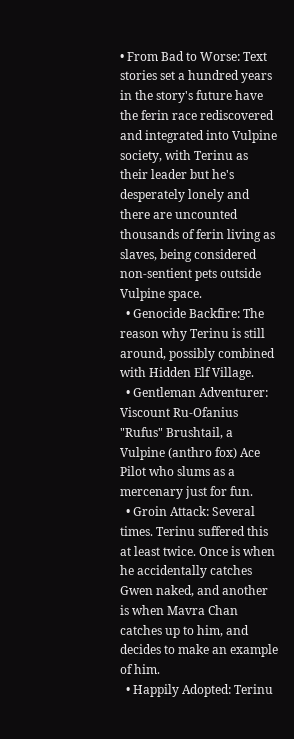• From Bad to Worse: Text stories set a hundred years in the story's future have the ferin race rediscovered and integrated into Vulpine society, with Terinu as their leader but he's desperately lonely and there are uncounted thousands of ferin living as slaves, being considered non-sentient pets outside Vulpine space.
  • Genocide Backfire: The reason why Terinu is still around, possibly combined with Hidden Elf Village.
  • Gentleman Adventurer: Viscount Ru-Ofanius "Rufus" Brushtail, a Vulpine (anthro fox) Ace Pilot who slums as a mercenary just for fun.
  • Groin Attack: Several times. Terinu suffered this at least twice. Once is when he accidentally catches Gwen naked, and another is when Mavra Chan catches up to him, and decides to make an example of him.
  • Happily Adopted: Terinu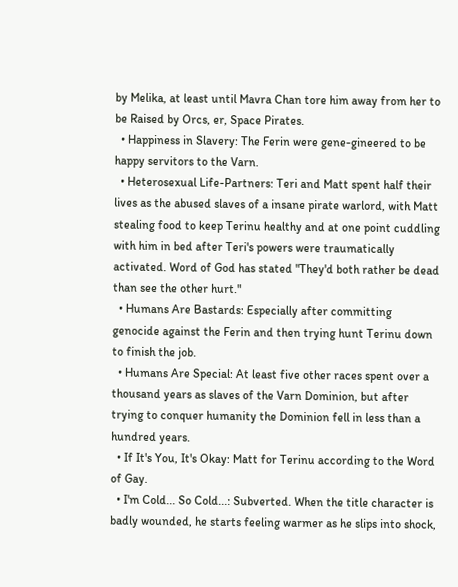by Melika, at least until Mavra Chan tore him away from her to be Raised by Orcs, er, Space Pirates.
  • Happiness in Slavery: The Ferin were gene-gineered to be happy servitors to the Varn.
  • Heterosexual Life-Partners: Teri and Matt spent half their lives as the abused slaves of a insane pirate warlord, with Matt stealing food to keep Terinu healthy and at one point cuddling with him in bed after Teri's powers were traumatically activated. Word of God has stated "They'd both rather be dead than see the other hurt."
  • Humans Are Bastards: Especially after committing genocide against the Ferin and then trying hunt Terinu down to finish the job.
  • Humans Are Special: At least five other races spent over a thousand years as slaves of the Varn Dominion, but after trying to conquer humanity the Dominion fell in less than a hundred years.
  • If It's You, It's Okay: Matt for Terinu according to the Word of Gay.
  • I'm Cold... So Cold...: Subverted. When the title character is badly wounded, he starts feeling warmer as he slips into shock,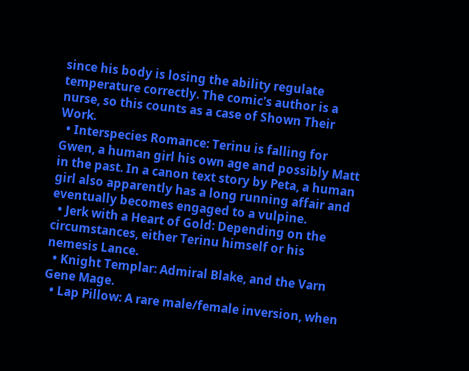since his body is losing the ability regulate temperature correctly. The comic's author is a nurse, so this counts as a case of Shown Their Work.
  • Interspecies Romance: Terinu is falling for Gwen, a human girl his own age and possibly Matt in the past. In a canon text story by Peta, a human girl also apparently has a long running affair and eventually becomes engaged to a vulpine.
  • Jerk with a Heart of Gold: Depending on the circumstances, either Terinu himself or his nemesis Lance.
  • Knight Templar: Admiral Blake, and the Varn Gene Mage.
  • Lap Pillow: A rare male/female inversion, when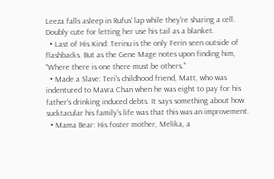Leeza falls asleep in Rufus' lap while they're sharing a cell. Doubly cute for letting her use his tail as a blanket.
  • Last of His Kind: Terinu is the only Ferin seen outside of flashbacks. But as the Gene Mage notes upon finding him, "Where there is one there must be others."
  • Made a Slave: Teri's childhood friend, Matt, who was indentured to Mavra Chan when he was eight to pay for his father's drinking induced debts. It says something about how sucktacular his family's life was that this was an improvement.
  • Mama Bear: His foster mother, Melika, a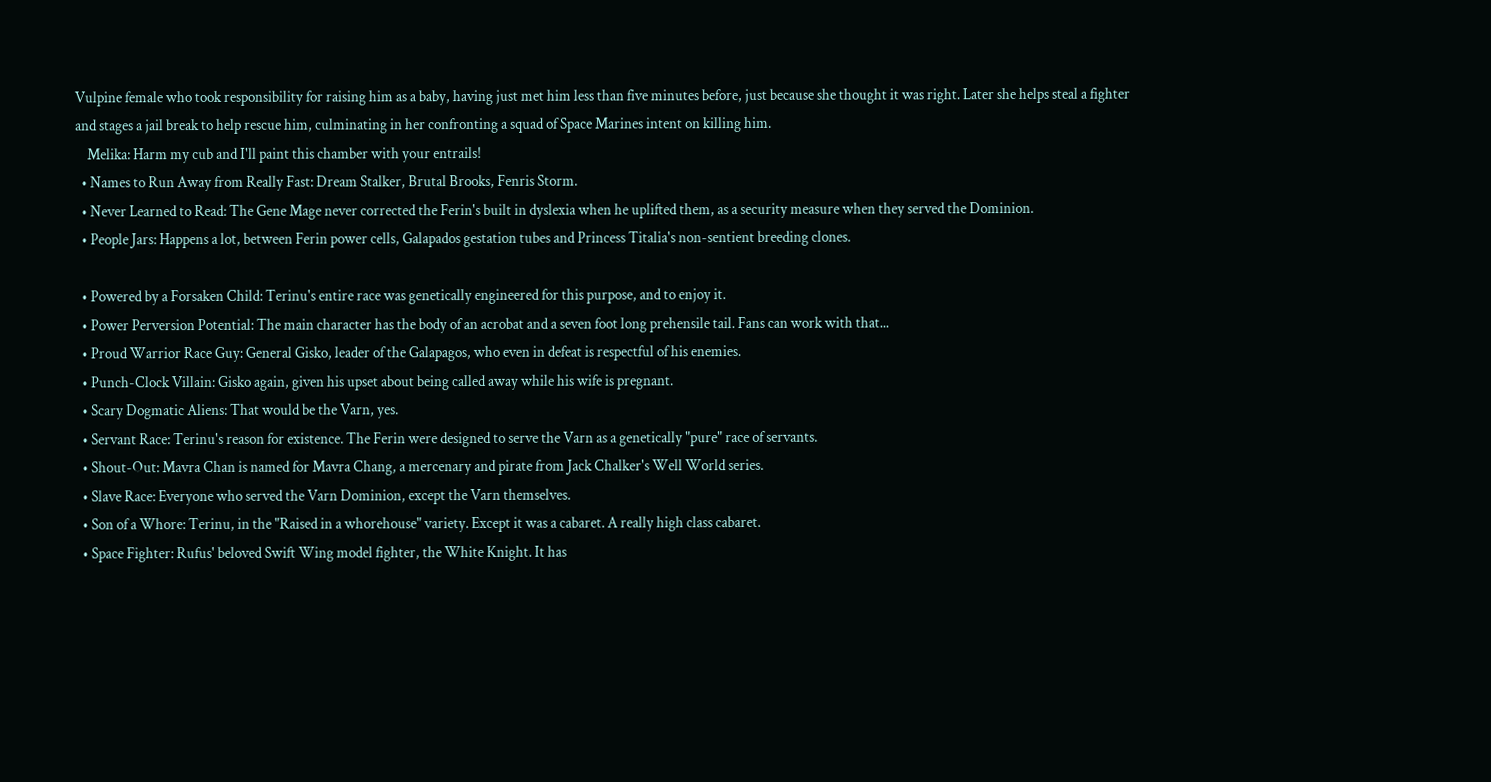Vulpine female who took responsibility for raising him as a baby, having just met him less than five minutes before, just because she thought it was right. Later she helps steal a fighter and stages a jail break to help rescue him, culminating in her confronting a squad of Space Marines intent on killing him.
    Melika: Harm my cub and I'll paint this chamber with your entrails!
  • Names to Run Away from Really Fast: Dream Stalker, Brutal Brooks, Fenris Storm.
  • Never Learned to Read: The Gene Mage never corrected the Ferin's built in dyslexia when he uplifted them, as a security measure when they served the Dominion.
  • People Jars: Happens a lot, between Ferin power cells, Galapados gestation tubes and Princess Titalia's non-sentient breeding clones.

  • Powered by a Forsaken Child: Terinu's entire race was genetically engineered for this purpose, and to enjoy it.
  • Power Perversion Potential: The main character has the body of an acrobat and a seven foot long prehensile tail. Fans can work with that...
  • Proud Warrior Race Guy: General Gisko, leader of the Galapagos, who even in defeat is respectful of his enemies.
  • Punch-Clock Villain: Gisko again, given his upset about being called away while his wife is pregnant.
  • Scary Dogmatic Aliens: That would be the Varn, yes.
  • Servant Race: Terinu's reason for existence. The Ferin were designed to serve the Varn as a genetically "pure" race of servants.
  • Shout-Out: Mavra Chan is named for Mavra Chang, a mercenary and pirate from Jack Chalker's Well World series.
  • Slave Race: Everyone who served the Varn Dominion, except the Varn themselves.
  • Son of a Whore: Terinu, in the "Raised in a whorehouse" variety. Except it was a cabaret. A really high class cabaret.
  • Space Fighter: Rufus' beloved Swift Wing model fighter, the White Knight. It has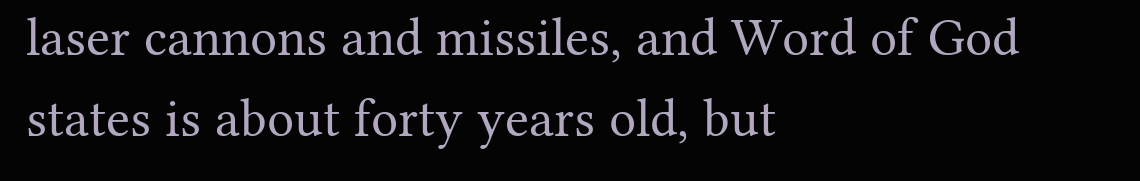laser cannons and missiles, and Word of God states is about forty years old, but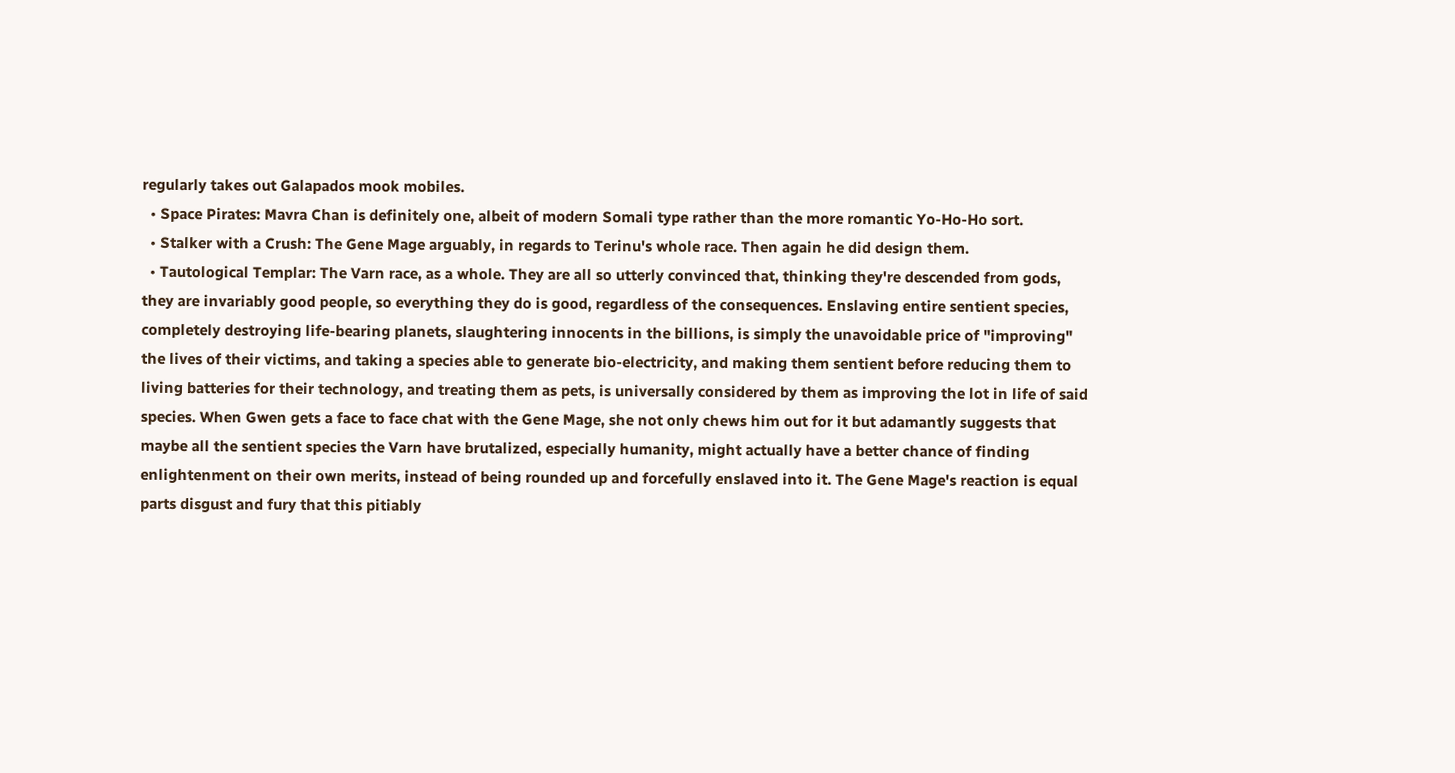regularly takes out Galapados mook mobiles.
  • Space Pirates: Mavra Chan is definitely one, albeit of modern Somali type rather than the more romantic Yo-Ho-Ho sort.
  • Stalker with a Crush: The Gene Mage arguably, in regards to Terinu's whole race. Then again he did design them.
  • Tautological Templar: The Varn race, as a whole. They are all so utterly convinced that, thinking they're descended from gods, they are invariably good people, so everything they do is good, regardless of the consequences. Enslaving entire sentient species, completely destroying life-bearing planets, slaughtering innocents in the billions, is simply the unavoidable price of "improving" the lives of their victims, and taking a species able to generate bio-electricity, and making them sentient before reducing them to living batteries for their technology, and treating them as pets, is universally considered by them as improving the lot in life of said species. When Gwen gets a face to face chat with the Gene Mage, she not only chews him out for it but adamantly suggests that maybe all the sentient species the Varn have brutalized, especially humanity, might actually have a better chance of finding enlightenment on their own merits, instead of being rounded up and forcefully enslaved into it. The Gene Mage's reaction is equal parts disgust and fury that this pitiably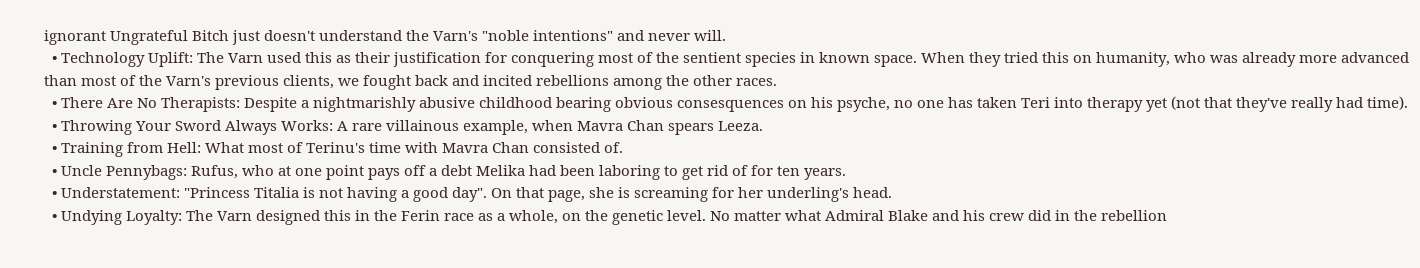ignorant Ungrateful Bitch just doesn't understand the Varn's "noble intentions" and never will.
  • Technology Uplift: The Varn used this as their justification for conquering most of the sentient species in known space. When they tried this on humanity, who was already more advanced than most of the Varn's previous clients, we fought back and incited rebellions among the other races.
  • There Are No Therapists: Despite a nightmarishly abusive childhood bearing obvious consesquences on his psyche, no one has taken Teri into therapy yet (not that they've really had time).
  • Throwing Your Sword Always Works: A rare villainous example, when Mavra Chan spears Leeza.
  • Training from Hell: What most of Terinu's time with Mavra Chan consisted of.
  • Uncle Pennybags: Rufus, who at one point pays off a debt Melika had been laboring to get rid of for ten years.
  • Understatement: "Princess Titalia is not having a good day". On that page, she is screaming for her underling's head.
  • Undying Loyalty: The Varn designed this in the Ferin race as a whole, on the genetic level. No matter what Admiral Blake and his crew did in the rebellion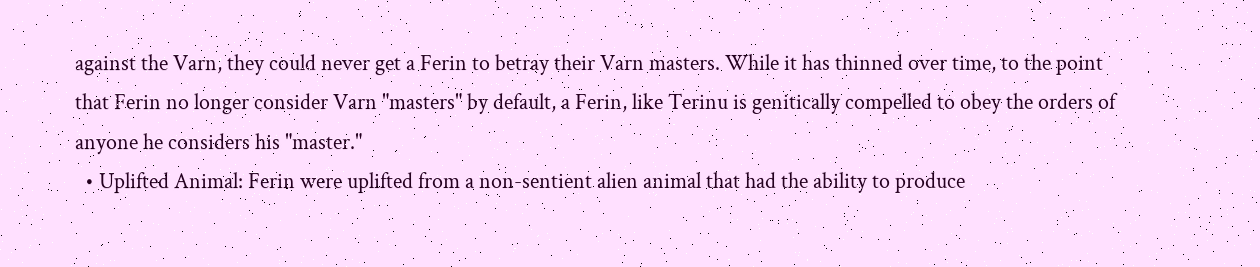against the Varn, they could never get a Ferin to betray their Varn masters. While it has thinned over time, to the point that Ferin no longer consider Varn "masters" by default, a Ferin, like Terinu is genitically compelled to obey the orders of anyone he considers his "master."
  • Uplifted Animal: Ferin were uplifted from a non-sentient alien animal that had the ability to produce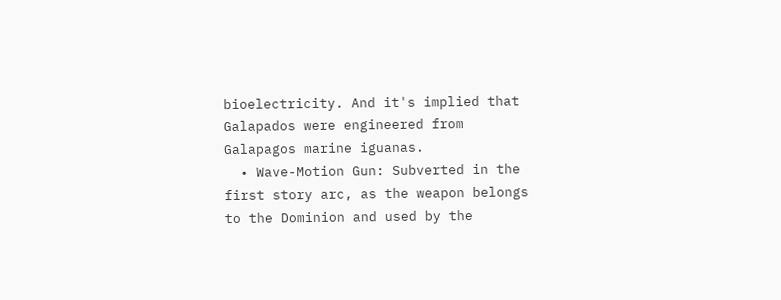bioelectricity. And it's implied that Galapados were engineered from Galapagos marine iguanas.
  • Wave-Motion Gun: Subverted in the first story arc, as the weapon belongs to the Dominion and used by the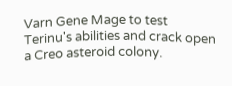Varn Gene Mage to test Terinu's abilities and crack open a Creo asteroid colony.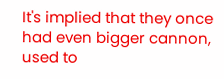It's implied that they once had even bigger cannon, used to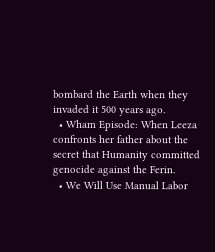bombard the Earth when they invaded it 500 years ago.
  • Wham Episode: When Leeza confronts her father about the secret that Humanity committed genocide against the Ferin.
  • We Will Use Manual Labor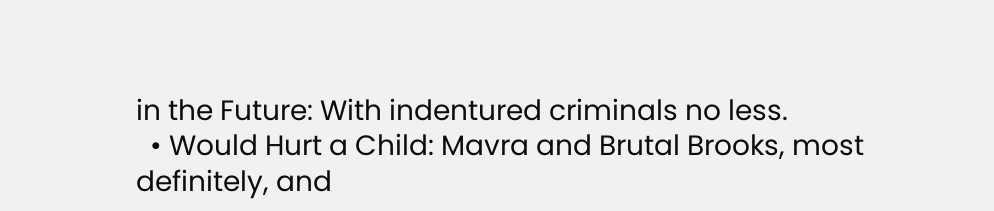in the Future: With indentured criminals no less.
  • Would Hurt a Child: Mavra and Brutal Brooks, most definitely, and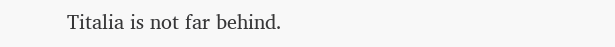Titalia is not far behind.